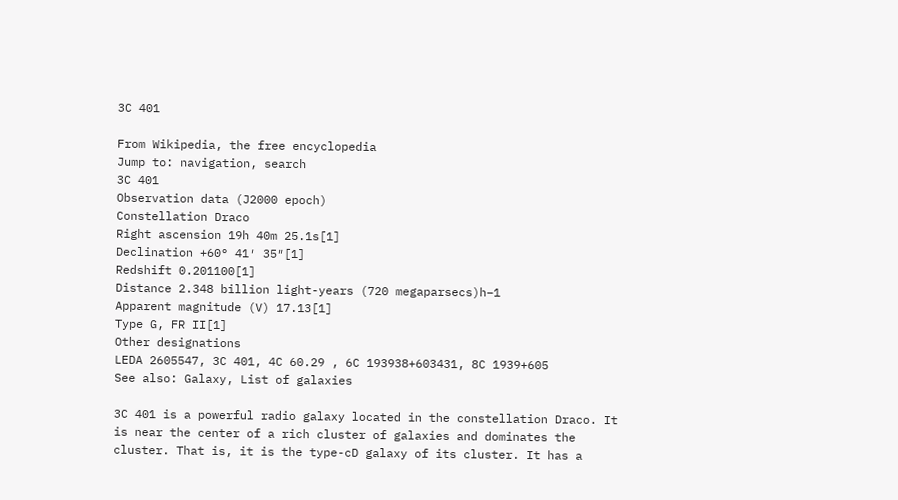3C 401

From Wikipedia, the free encyclopedia
Jump to: navigation, search
3C 401
Observation data (J2000 epoch)
Constellation Draco
Right ascension 19h 40m 25.1s[1]
Declination +60° 41′ 35″[1]
Redshift 0.201100[1]
Distance 2.348 billion light-years (720 megaparsecs)h−1
Apparent magnitude (V) 17.13[1]
Type G, FR II[1]
Other designations
LEDA 2605547, 3C 401, 4C 60.29 , 6C 193938+603431, 8C 1939+605
See also: Galaxy, List of galaxies

3C 401 is a powerful radio galaxy located in the constellation Draco. It is near the center of a rich cluster of galaxies and dominates the cluster. That is, it is the type-cD galaxy of its cluster. It has a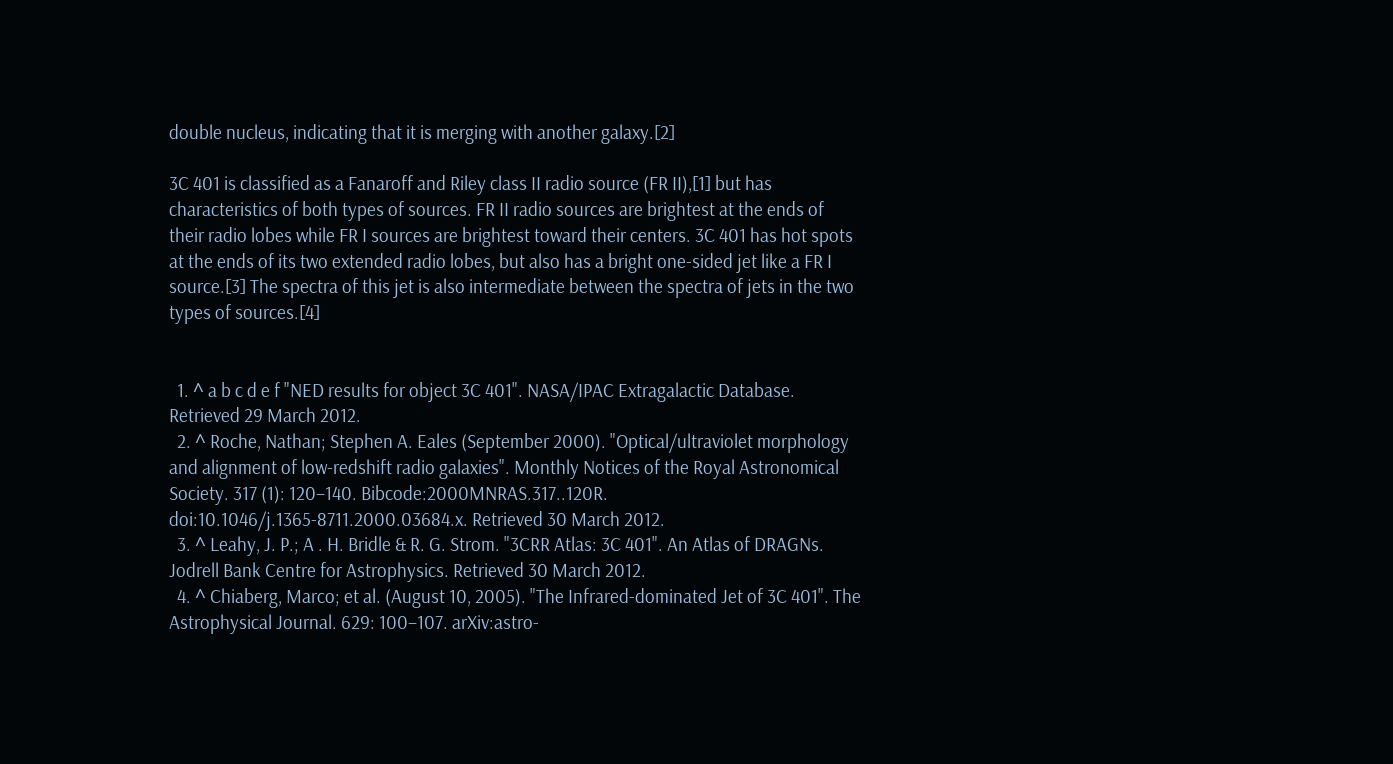double nucleus, indicating that it is merging with another galaxy.[2]

3C 401 is classified as a Fanaroff and Riley class II radio source (FR II),[1] but has characteristics of both types of sources. FR II radio sources are brightest at the ends of their radio lobes while FR I sources are brightest toward their centers. 3C 401 has hot spots at the ends of its two extended radio lobes, but also has a bright one-sided jet like a FR I source.[3] The spectra of this jet is also intermediate between the spectra of jets in the two types of sources.[4]


  1. ^ a b c d e f "NED results for object 3C 401". NASA/IPAC Extragalactic Database. Retrieved 29 March 2012.
  2. ^ Roche, Nathan; Stephen A. Eales (September 2000). "Optical/ultraviolet morphology and alignment of low-redshift radio galaxies". Monthly Notices of the Royal Astronomical Society. 317 (1): 120–140. Bibcode:2000MNRAS.317..120R. doi:10.1046/j.1365-8711.2000.03684.x. Retrieved 30 March 2012.
  3. ^ Leahy, J. P.; A . H. Bridle & R. G. Strom. "3CRR Atlas: 3C 401". An Atlas of DRAGNs. Jodrell Bank Centre for Astrophysics. Retrieved 30 March 2012.
  4. ^ Chiaberg, Marco; et al. (August 10, 2005). "The Infrared-dominated Jet of 3C 401". The Astrophysical Journal. 629: 100–107. arXiv:astro-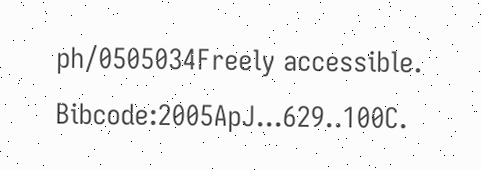ph/0505034Freely accessible. Bibcode:2005ApJ...629..100C.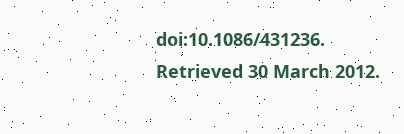doi:10.1086/431236. Retrieved 30 March 2012.